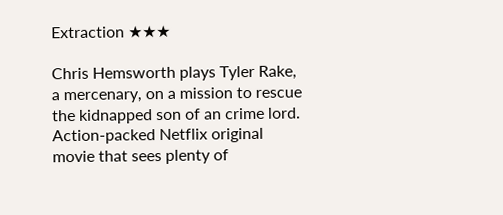Extraction ★★★

Chris Hemsworth plays Tyler Rake, a mercenary, on a mission to rescue the kidnapped son of an crime lord. Action-packed Netflix original movie that sees plenty of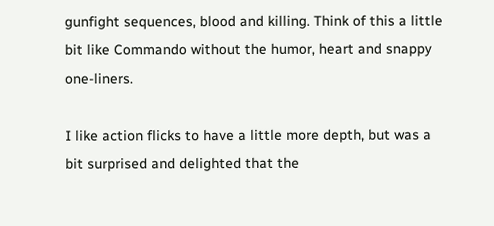gunfight sequences, blood and killing. Think of this a little bit like Commando without the humor, heart and snappy one-liners.

I like action flicks to have a little more depth, but was a bit surprised and delighted that the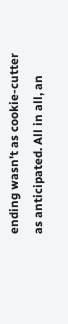ending wasn't as cookie-cutter as anticipated. All in all, an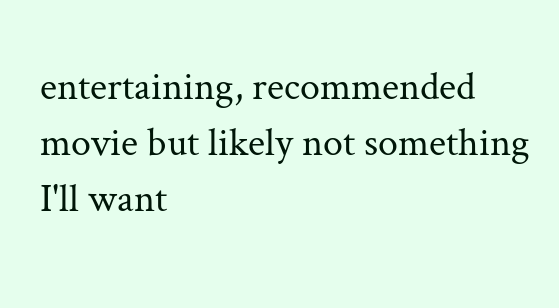entertaining, recommended movie but likely not something I'll want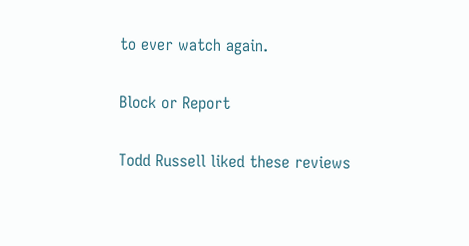to ever watch again.

Block or Report

Todd Russell liked these reviews